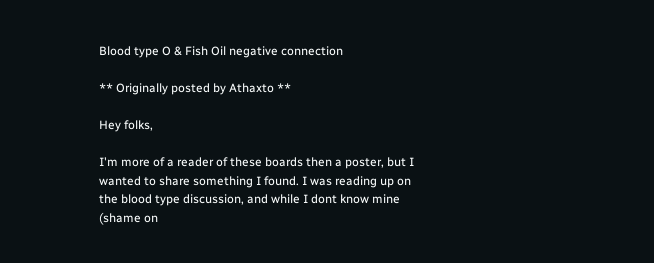Blood type O & Fish Oil negative connection

** Originally posted by Athaxto **

Hey folks,

I'm more of a reader of these boards then a poster, but I wanted to share something I found. I was reading up on the blood type discussion, and while I dont know mine (shame on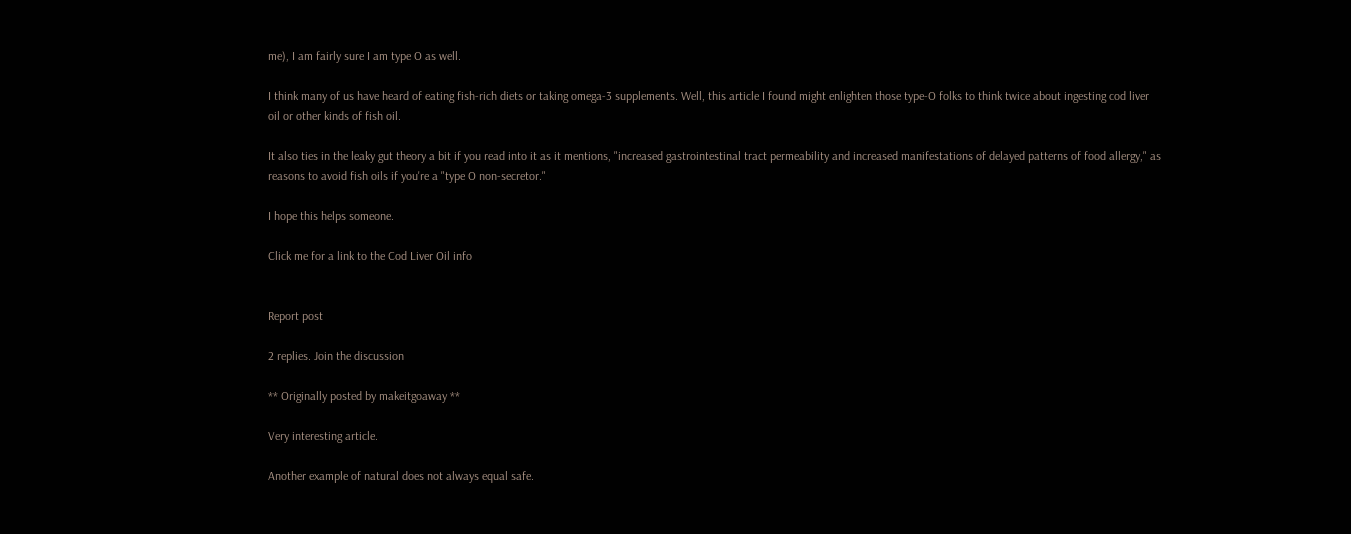me), I am fairly sure I am type O as well.

I think many of us have heard of eating fish-rich diets or taking omega-3 supplements. Well, this article I found might enlighten those type-O folks to think twice about ingesting cod liver oil or other kinds of fish oil.

It also ties in the leaky gut theory a bit if you read into it as it mentions, "increased gastrointestinal tract permeability and increased manifestations of delayed patterns of food allergy," as reasons to avoid fish oils if you're a "type O non-secretor."

I hope this helps someone.

Click me for a link to the Cod Liver Oil info


Report post

2 replies. Join the discussion

** Originally posted by makeitgoaway **

Very interesting article.

Another example of natural does not always equal safe.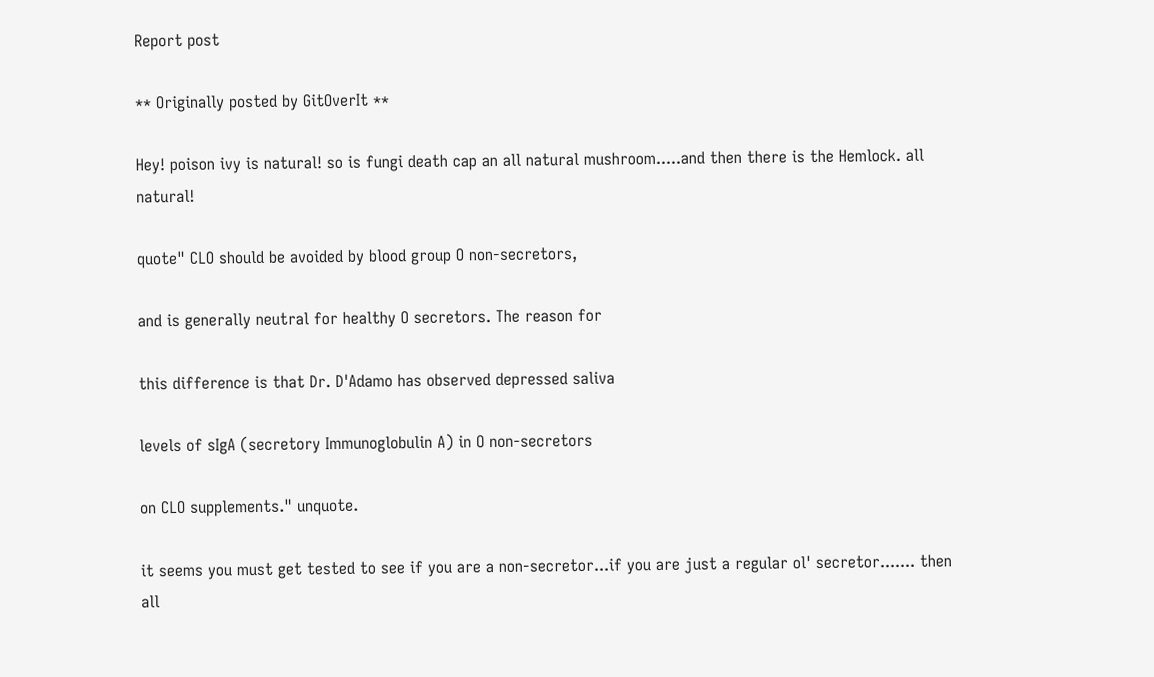Report post

** Originally posted by GitOverIt **

Hey! poison ivy is natural! so is fungi death cap an all natural mushroom.....and then there is the Hemlock. all natural!

quote" CLO should be avoided by blood group O non-secretors,

and is generally neutral for healthy O secretors. The reason for

this difference is that Dr. D'Adamo has observed depressed saliva

levels of sIgA (secretory Immunoglobulin A) in O non-secretors

on CLO supplements." unquote.

it seems you must get tested to see if you are a non-secretor...if you are just a regular ol' secretor....... then all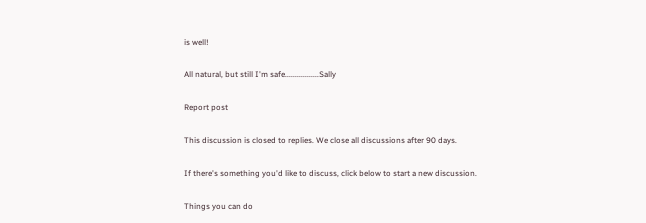is well!

All natural, but still I'm safe.................Sally

Report post

This discussion is closed to replies. We close all discussions after 90 days.

If there's something you'd like to discuss, click below to start a new discussion.

Things you can do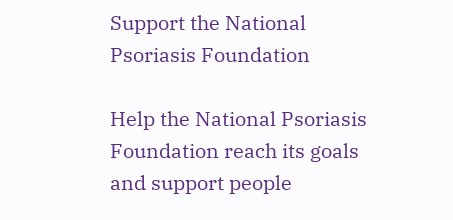Support the National Psoriasis Foundation

Help the National Psoriasis Foundation reach its goals and support people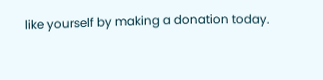like yourself by making a donation today.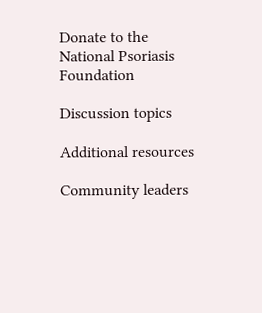Donate to the National Psoriasis Foundation

Discussion topics

Additional resources

Community leaders